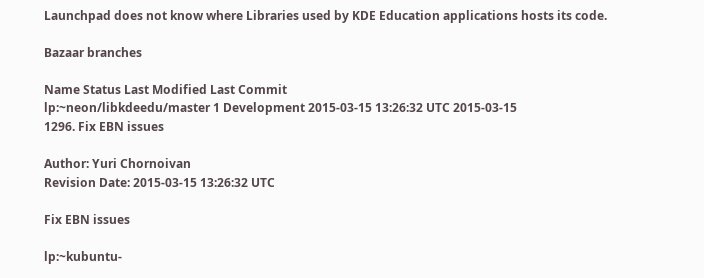Launchpad does not know where Libraries used by KDE Education applications hosts its code.

Bazaar branches

Name Status Last Modified Last Commit
lp:~neon/libkdeedu/master 1 Development 2015-03-15 13:26:32 UTC 2015-03-15
1296. Fix EBN issues

Author: Yuri Chornoivan
Revision Date: 2015-03-15 13:26:32 UTC

Fix EBN issues

lp:~kubuntu-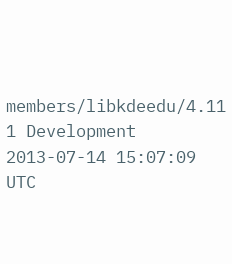members/libkdeedu/4.11 1 Development 2013-07-14 15:07:09 UTC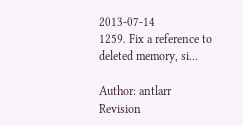2013-07-14
1259. Fix a reference to deleted memory, si...

Author: antlarr
Revision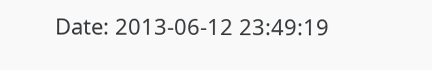Date: 2013-06-12 23:49:19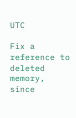UTC

Fix a reference to deleted memory, since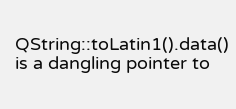QString::toLatin1().data() is a dangling pointer to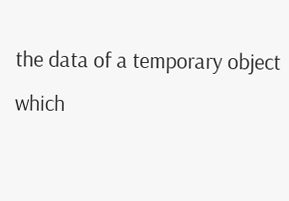the data of a temporary object which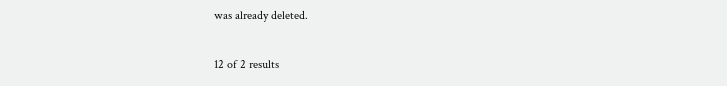was already deleted.

12 of 2 results